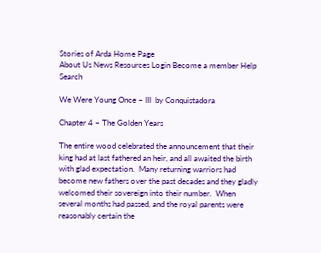Stories of Arda Home Page
About Us News Resources Login Become a member Help Search

We Were Young Once ~ III  by Conquistadora

Chapter 4 ~ The Golden Years

The entire wood celebrated the announcement that their king had at last fathered an heir, and all awaited the birth with glad expectation.  Many returning warriors had become new fathers over the past decades and they gladly welcomed their sovereign into their number.  When several months had passed, and the royal parents were reasonably certain the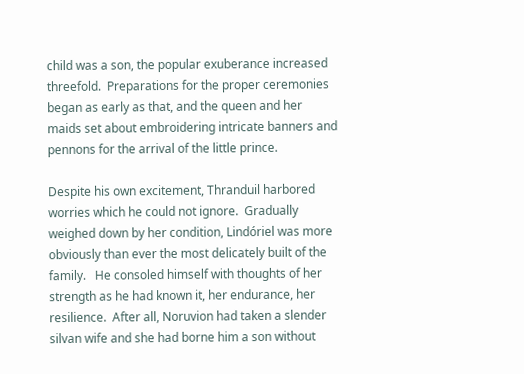child was a son, the popular exuberance increased threefold.  Preparations for the proper ceremonies began as early as that, and the queen and her maids set about embroidering intricate banners and pennons for the arrival of the little prince.

Despite his own excitement, Thranduil harbored worries which he could not ignore.  Gradually weighed down by her condition, Lindóriel was more obviously than ever the most delicately built of the family.   He consoled himself with thoughts of her strength as he had known it, her endurance, her resilience.  After all, Noruvion had taken a slender silvan wife and she had borne him a son without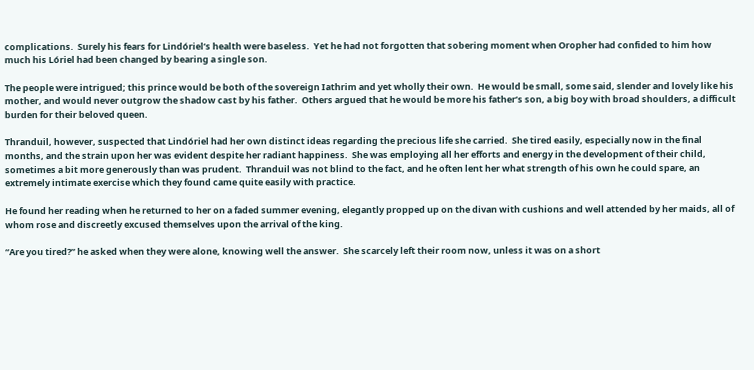complications.  Surely his fears for Lindóriel’s health were baseless.  Yet he had not forgotten that sobering moment when Oropher had confided to him how much his Lóriel had been changed by bearing a single son.

The people were intrigued; this prince would be both of the sovereign Iathrim and yet wholly their own.  He would be small, some said, slender and lovely like his mother, and would never outgrow the shadow cast by his father.  Others argued that he would be more his father’s son, a big boy with broad shoulders, a difficult burden for their beloved queen.

Thranduil, however, suspected that Lindóriel had her own distinct ideas regarding the precious life she carried.  She tired easily, especially now in the final months, and the strain upon her was evident despite her radiant happiness.  She was employing all her efforts and energy in the development of their child, sometimes a bit more generously than was prudent.  Thranduil was not blind to the fact, and he often lent her what strength of his own he could spare, an extremely intimate exercise which they found came quite easily with practice.

He found her reading when he returned to her on a faded summer evening, elegantly propped up on the divan with cushions and well attended by her maids, all of whom rose and discreetly excused themselves upon the arrival of the king.

“Are you tired?” he asked when they were alone, knowing well the answer.  She scarcely left their room now, unless it was on a short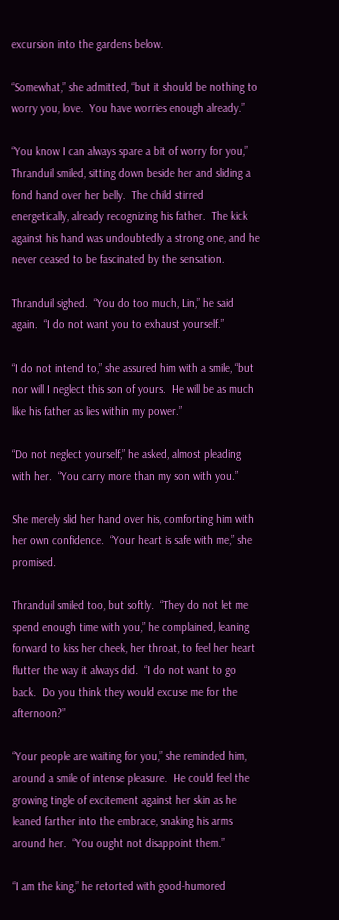excursion into the gardens below.

“Somewhat,” she admitted, “but it should be nothing to worry you, love.  You have worries enough already.”

“You know I can always spare a bit of worry for you,” Thranduil smiled, sitting down beside her and sliding a fond hand over her belly.  The child stirred energetically, already recognizing his father.  The kick against his hand was undoubtedly a strong one, and he never ceased to be fascinated by the sensation.

Thranduil sighed.  “You do too much, Lin,” he said again.  “I do not want you to exhaust yourself.”

“I do not intend to,” she assured him with a smile, “but nor will I neglect this son of yours.  He will be as much like his father as lies within my power.”

“Do not neglect yourself,” he asked, almost pleading with her.  “You carry more than my son with you.”

She merely slid her hand over his, comforting him with her own confidence.  “Your heart is safe with me,” she promised.

Thranduil smiled too, but softly.  “They do not let me spend enough time with you,” he complained, leaning forward to kiss her cheek, her throat, to feel her heart flutter the way it always did.  “I do not want to go back.  Do you think they would excuse me for the afternoon?”

“Your people are waiting for you,” she reminded him, around a smile of intense pleasure.  He could feel the growing tingle of excitement against her skin as he leaned farther into the embrace, snaking his arms around her.  “You ought not disappoint them.”

“I am the king,” he retorted with good-humored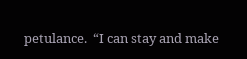petulance.  “I can stay and make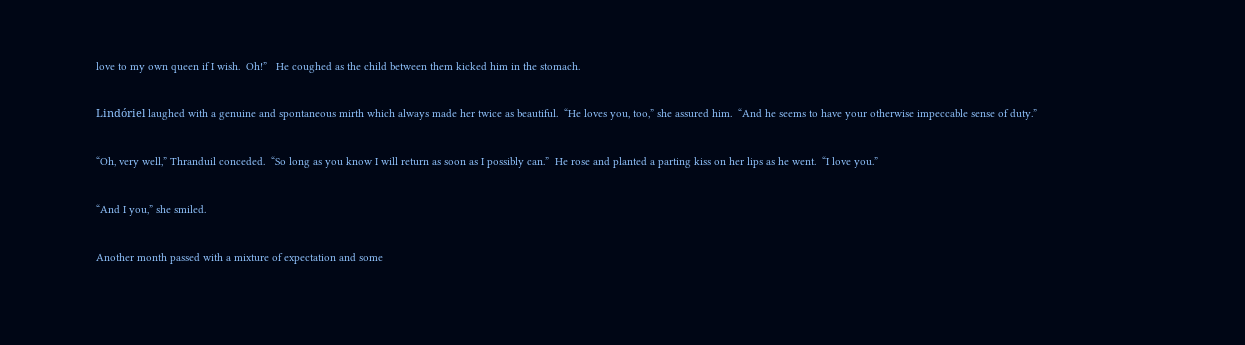love to my own queen if I wish.  Oh!”   He coughed as the child between them kicked him in the stomach.

Lindóriel laughed with a genuine and spontaneous mirth which always made her twice as beautiful.  “He loves you, too,” she assured him.  “And he seems to have your otherwise impeccable sense of duty.”

“Oh, very well,” Thranduil conceded.  “So long as you know I will return as soon as I possibly can.”  He rose and planted a parting kiss on her lips as he went.  “I love you.”

“And I you,” she smiled.

Another month passed with a mixture of expectation and some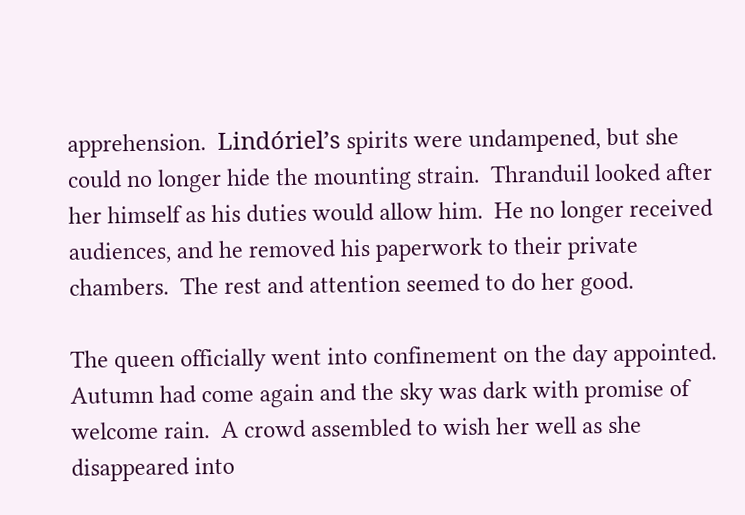apprehension.  Lindóriel’s spirits were undampened, but she could no longer hide the mounting strain.  Thranduil looked after her himself as his duties would allow him.  He no longer received audiences, and he removed his paperwork to their private chambers.  The rest and attention seemed to do her good.

The queen officially went into confinement on the day appointed.  Autumn had come again and the sky was dark with promise of welcome rain.  A crowd assembled to wish her well as she disappeared into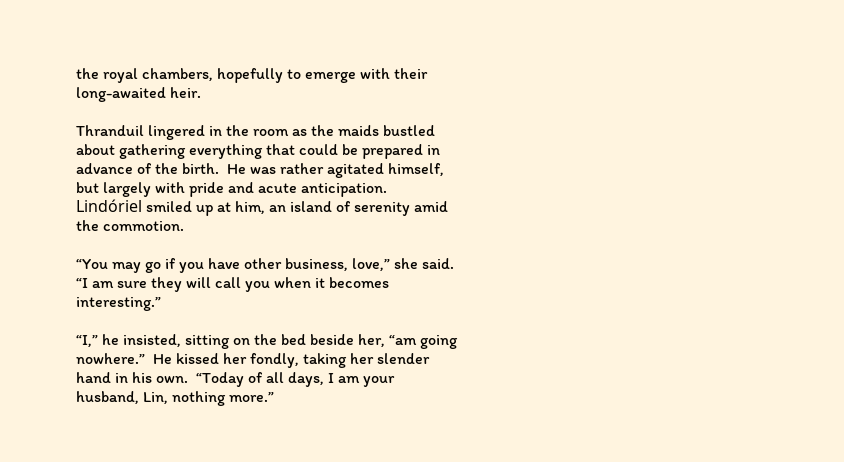the royal chambers, hopefully to emerge with their long-awaited heir.

Thranduil lingered in the room as the maids bustled about gathering everything that could be prepared in advance of the birth.  He was rather agitated himself, but largely with pride and acute anticipation.  Lindóriel smiled up at him, an island of serenity amid the commotion.

“You may go if you have other business, love,” she said.  “I am sure they will call you when it becomes interesting.”

“I,” he insisted, sitting on the bed beside her, “am going nowhere.”  He kissed her fondly, taking her slender hand in his own.  “Today of all days, I am your husband, Lin, nothing more.”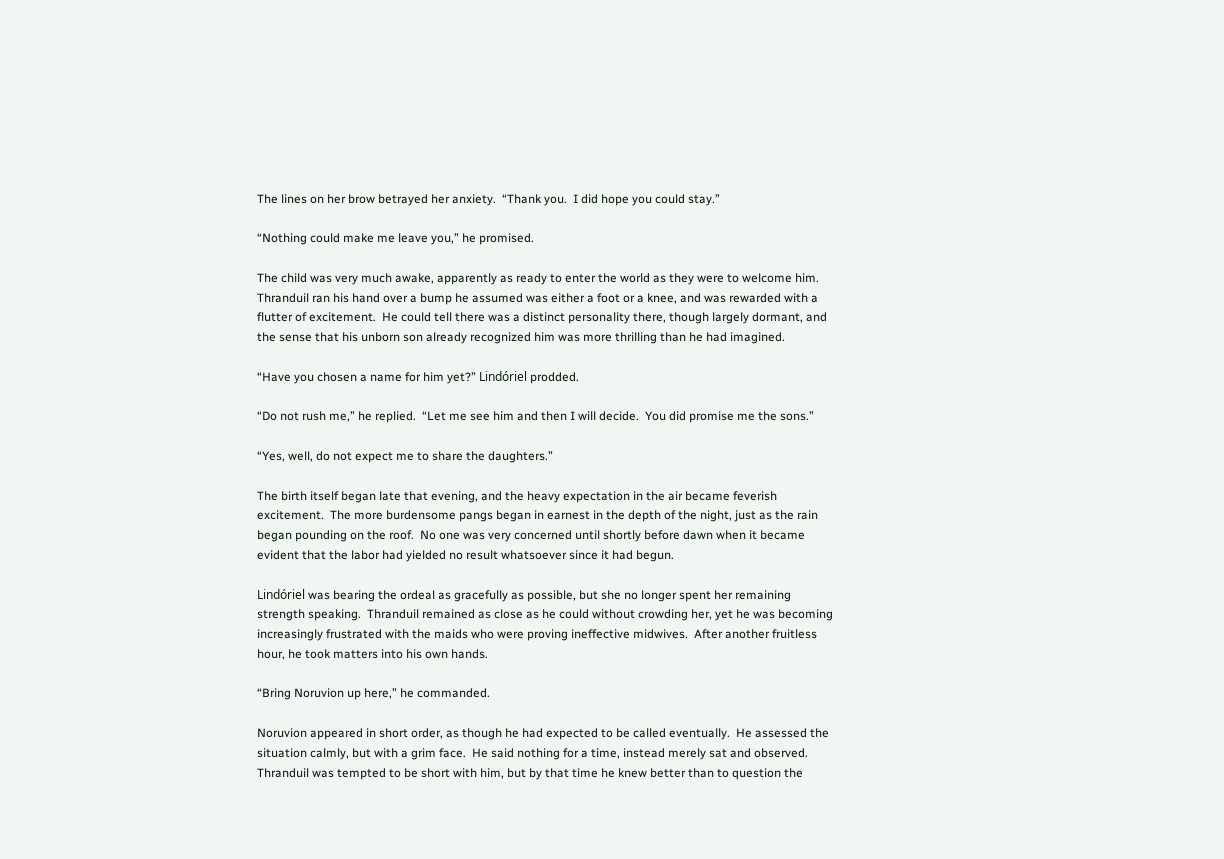The lines on her brow betrayed her anxiety.  “Thank you.  I did hope you could stay.”

“Nothing could make me leave you,” he promised.

The child was very much awake, apparently as ready to enter the world as they were to welcome him.  Thranduil ran his hand over a bump he assumed was either a foot or a knee, and was rewarded with a flutter of excitement.  He could tell there was a distinct personality there, though largely dormant, and the sense that his unborn son already recognized him was more thrilling than he had imagined.

“Have you chosen a name for him yet?” Lindóriel prodded.

“Do not rush me,” he replied.  “Let me see him and then I will decide.  You did promise me the sons.”

“Yes, well, do not expect me to share the daughters.”

The birth itself began late that evening, and the heavy expectation in the air became feverish excitement.  The more burdensome pangs began in earnest in the depth of the night, just as the rain began pounding on the roof.  No one was very concerned until shortly before dawn when it became evident that the labor had yielded no result whatsoever since it had begun.

Lindóriel was bearing the ordeal as gracefully as possible, but she no longer spent her remaining strength speaking.  Thranduil remained as close as he could without crowding her, yet he was becoming increasingly frustrated with the maids who were proving ineffective midwives.  After another fruitless hour, he took matters into his own hands.

“Bring Noruvion up here,” he commanded.

Noruvion appeared in short order, as though he had expected to be called eventually.  He assessed the situation calmly, but with a grim face.  He said nothing for a time, instead merely sat and observed.  Thranduil was tempted to be short with him, but by that time he knew better than to question the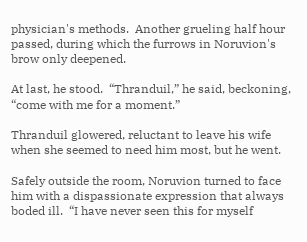physician's methods.  Another grueling half hour passed, during which the furrows in Noruvion's brow only deepened.

At last, he stood.  “Thranduil,” he said, beckoning, “come with me for a moment.”

Thranduil glowered, reluctant to leave his wife when she seemed to need him most, but he went.

Safely outside the room, Noruvion turned to face him with a dispassionate expression that always boded ill.  “I have never seen this for myself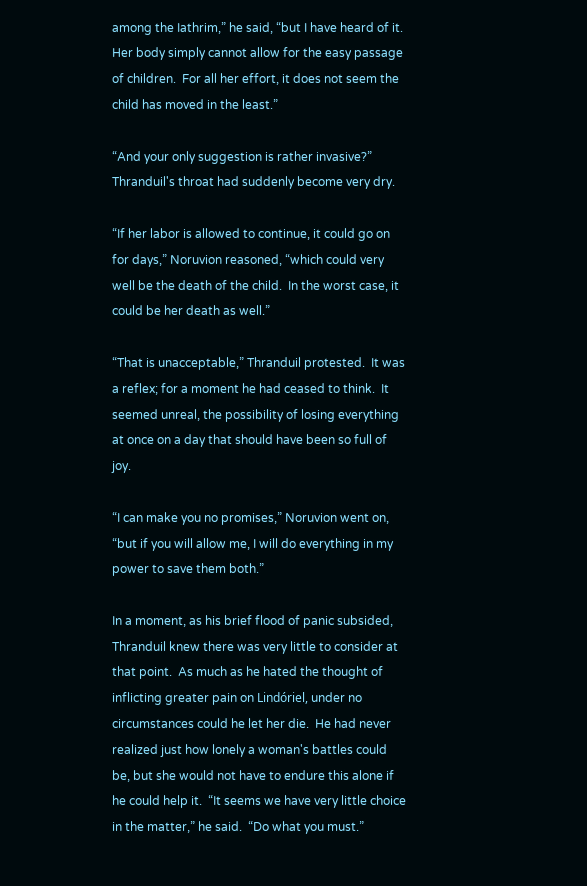among the Iathrim,” he said, “but I have heard of it.  Her body simply cannot allow for the easy passage of children.  For all her effort, it does not seem the child has moved in the least.”

“And your only suggestion is rather invasive?”  Thranduil's throat had suddenly become very dry.

“If her labor is allowed to continue, it could go on for days,” Noruvion reasoned, “which could very well be the death of the child.  In the worst case, it could be her death as well.”

“That is unacceptable,” Thranduil protested.  It was a reflex; for a moment he had ceased to think.  It seemed unreal, the possibility of losing everything at once on a day that should have been so full of joy.

“I can make you no promises,” Noruvion went on, “but if you will allow me, I will do everything in my power to save them both.”

In a moment, as his brief flood of panic subsided, Thranduil knew there was very little to consider at that point.  As much as he hated the thought of inflicting greater pain on Lindóriel, under no circumstances could he let her die.  He had never realized just how lonely a woman's battles could be, but she would not have to endure this alone if he could help it.  “It seems we have very little choice in the matter,” he said.  “Do what you must.”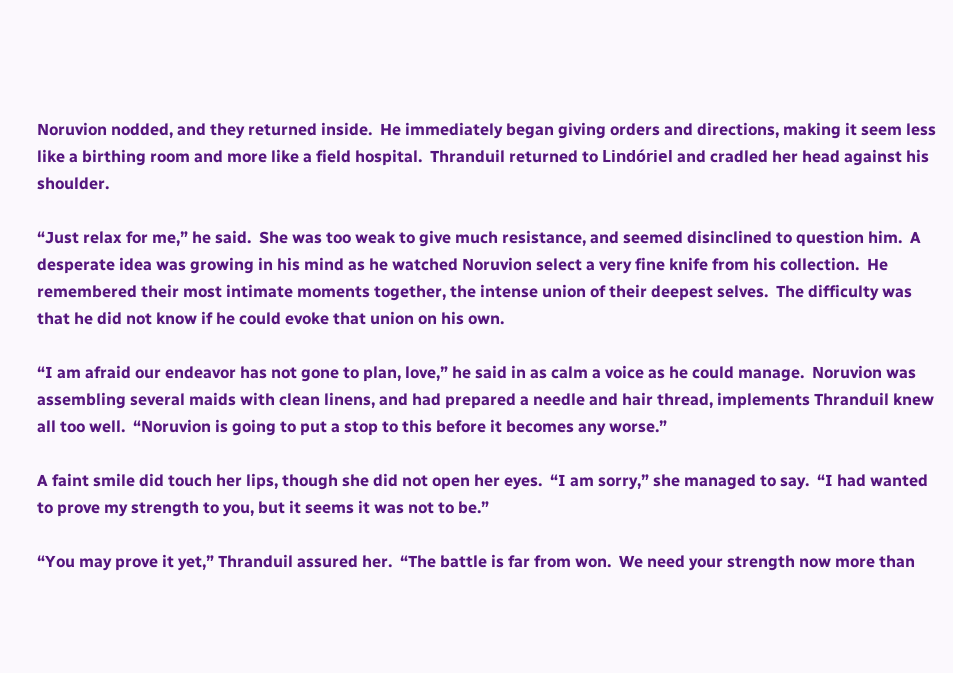Noruvion nodded, and they returned inside.  He immediately began giving orders and directions, making it seem less like a birthing room and more like a field hospital.  Thranduil returned to Lindóriel and cradled her head against his shoulder.

“Just relax for me,” he said.  She was too weak to give much resistance, and seemed disinclined to question him.  A desperate idea was growing in his mind as he watched Noruvion select a very fine knife from his collection.  He remembered their most intimate moments together, the intense union of their deepest selves.  The difficulty was that he did not know if he could evoke that union on his own.

“I am afraid our endeavor has not gone to plan, love,” he said in as calm a voice as he could manage.  Noruvion was assembling several maids with clean linens, and had prepared a needle and hair thread, implements Thranduil knew all too well.  “Noruvion is going to put a stop to this before it becomes any worse.”

A faint smile did touch her lips, though she did not open her eyes.  “I am sorry,” she managed to say.  “I had wanted to prove my strength to you, but it seems it was not to be.”

“You may prove it yet,” Thranduil assured her.  “The battle is far from won.  We need your strength now more than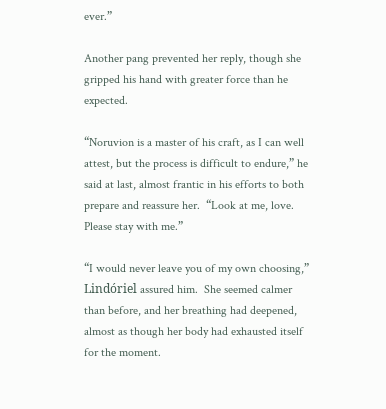ever.”

Another pang prevented her reply, though she gripped his hand with greater force than he expected.

“Noruvion is a master of his craft, as I can well attest, but the process is difficult to endure,” he said at last, almost frantic in his efforts to both prepare and reassure her.  “Look at me, love.  Please stay with me.”

“I would never leave you of my own choosing,” Lindóriel assured him.  She seemed calmer than before, and her breathing had deepened, almost as though her body had exhausted itself for the moment.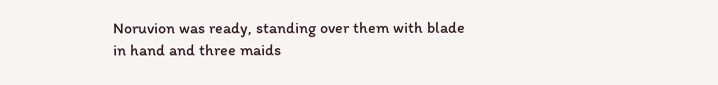Noruvion was ready, standing over them with blade in hand and three maids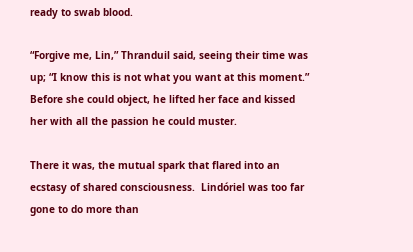ready to swab blood.

“Forgive me, Lin,” Thranduil said, seeing their time was up; “I know this is not what you want at this moment.”  Before she could object, he lifted her face and kissed her with all the passion he could muster.

There it was, the mutual spark that flared into an ecstasy of shared consciousness.  Lindóriel was too far gone to do more than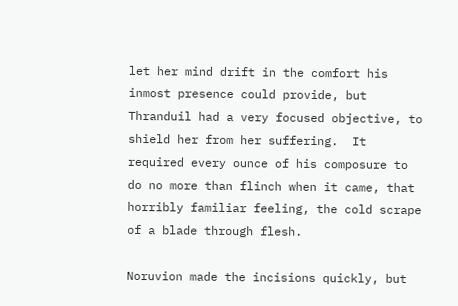let her mind drift in the comfort his inmost presence could provide, but Thranduil had a very focused objective, to shield her from her suffering.  It required every ounce of his composure to do no more than flinch when it came, that horribly familiar feeling, the cold scrape of a blade through flesh.

Noruvion made the incisions quickly, but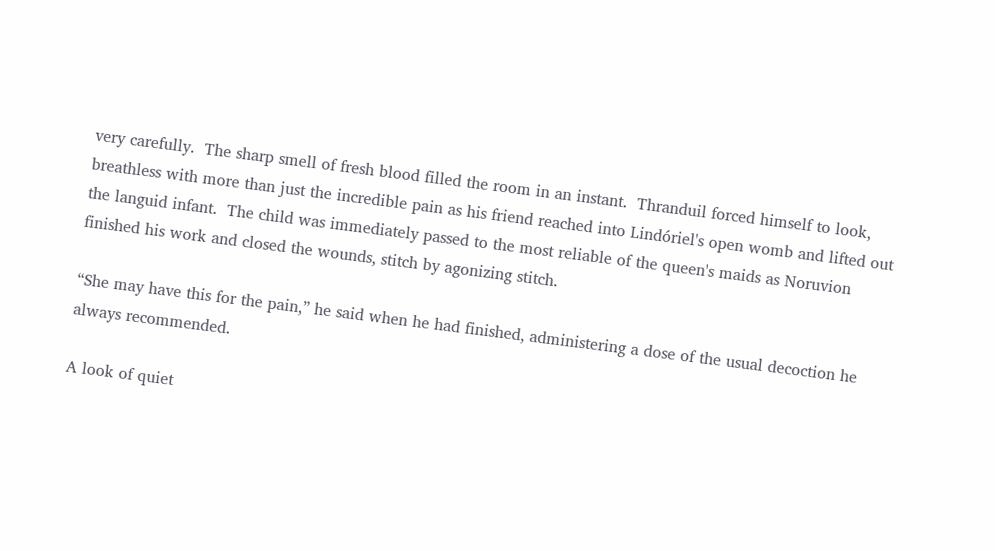very carefully.  The sharp smell of fresh blood filled the room in an instant.  Thranduil forced himself to look, breathless with more than just the incredible pain as his friend reached into Lindóriel's open womb and lifted out the languid infant.  The child was immediately passed to the most reliable of the queen's maids as Noruvion finished his work and closed the wounds, stitch by agonizing stitch.

“She may have this for the pain,” he said when he had finished, administering a dose of the usual decoction he always recommended.

A look of quiet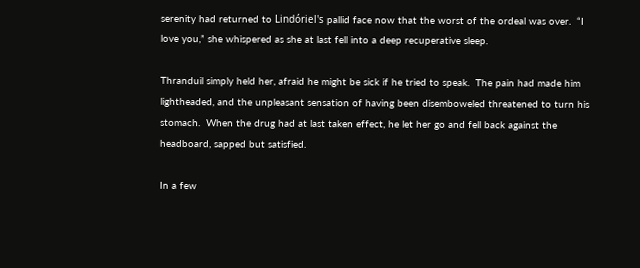serenity had returned to Lindóriel's pallid face now that the worst of the ordeal was over.  “I love you,” she whispered as she at last fell into a deep recuperative sleep.

Thranduil simply held her, afraid he might be sick if he tried to speak.  The pain had made him lightheaded, and the unpleasant sensation of having been disemboweled threatened to turn his stomach.  When the drug had at last taken effect, he let her go and fell back against the headboard, sapped but satisfied.

In a few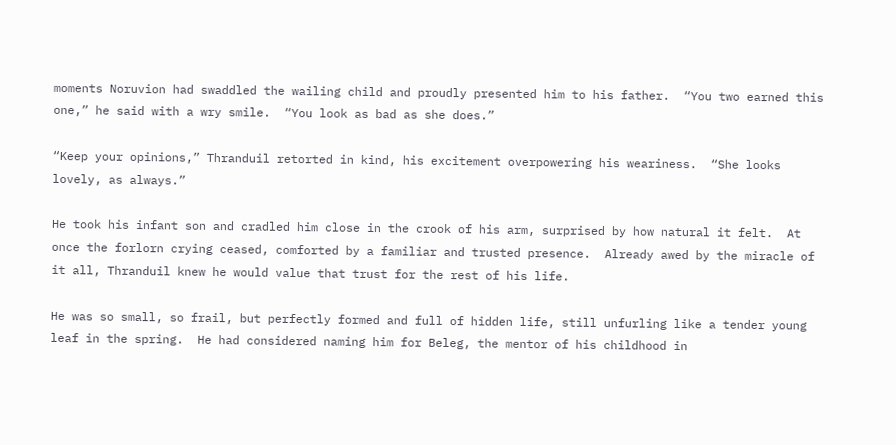moments Noruvion had swaddled the wailing child and proudly presented him to his father.  “You two earned this one,” he said with a wry smile.  “You look as bad as she does.”

“Keep your opinions,” Thranduil retorted in kind, his excitement overpowering his weariness.  “She looks lovely, as always.”

He took his infant son and cradled him close in the crook of his arm, surprised by how natural it felt.  At once the forlorn crying ceased, comforted by a familiar and trusted presence.  Already awed by the miracle of it all, Thranduil knew he would value that trust for the rest of his life.

He was so small, so frail, but perfectly formed and full of hidden life, still unfurling like a tender young leaf in the spring.  He had considered naming him for Beleg, the mentor of his childhood in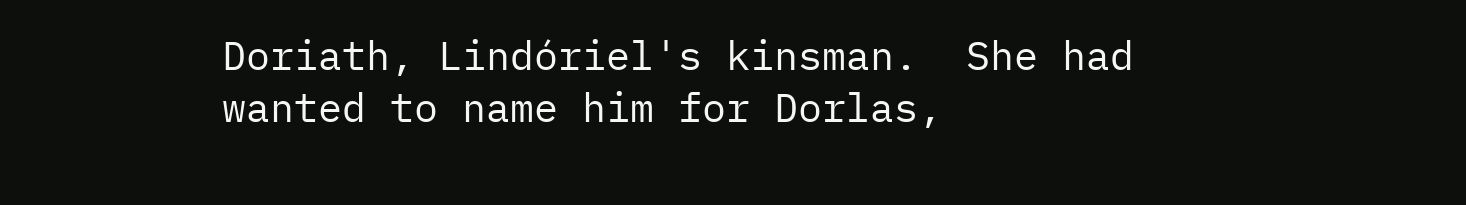Doriath, Lindóriel's kinsman.  She had wanted to name him for Dorlas,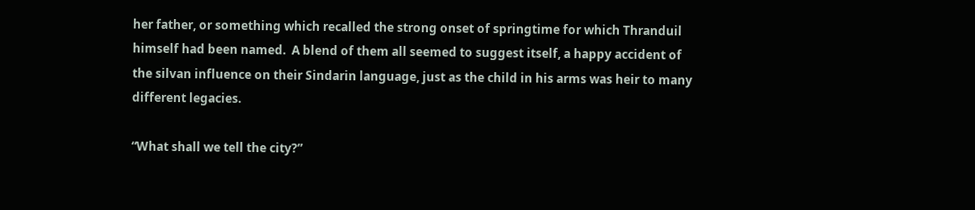her father, or something which recalled the strong onset of springtime for which Thranduil himself had been named.  A blend of them all seemed to suggest itself, a happy accident of the silvan influence on their Sindarin language, just as the child in his arms was heir to many different legacies.

“What shall we tell the city?”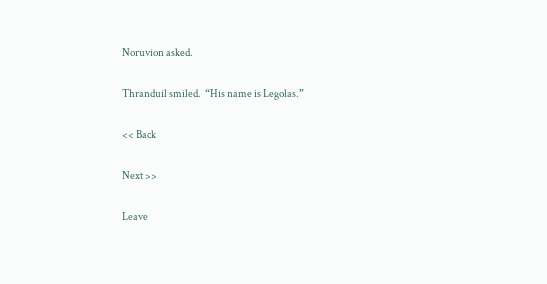Noruvion asked.

Thranduil smiled.  “His name is Legolas.”

<< Back

Next >>

Leave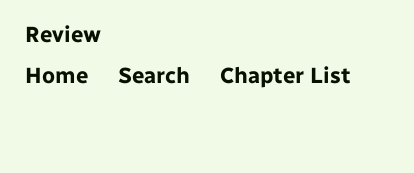Review
Home     Search     Chapter List